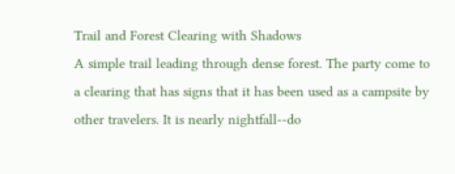Trail and Forest Clearing with Shadows
A simple trail leading through dense forest. The party come to a clearing that has signs that it has been used as a campsite by other travelers. It is nearly nightfall--do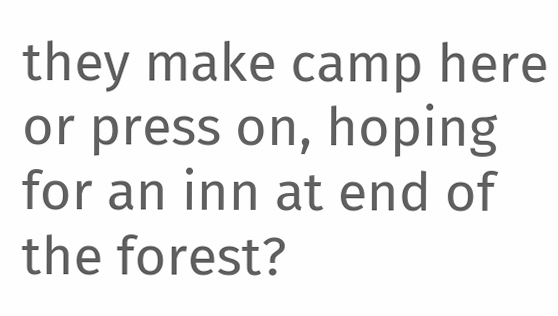they make camp here or press on, hoping for an inn at end of the forest?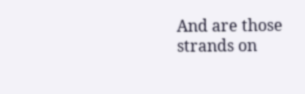And are those strands on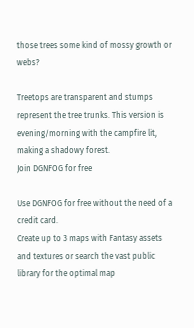those trees some kind of mossy growth or webs?

Treetops are transparent and stumps represent the tree trunks. This version is evening/morning with the campfire lit, making a shadowy forest.
Join DGNFOG for free

Use DGNFOG for free without the need of a credit card.
Create up to 3 maps with Fantasy assets and textures or search the vast public library for the optimal map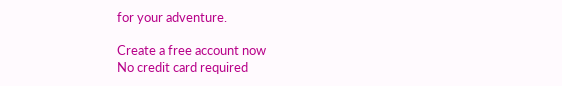for your adventure.

Create a free account now
No credit card required